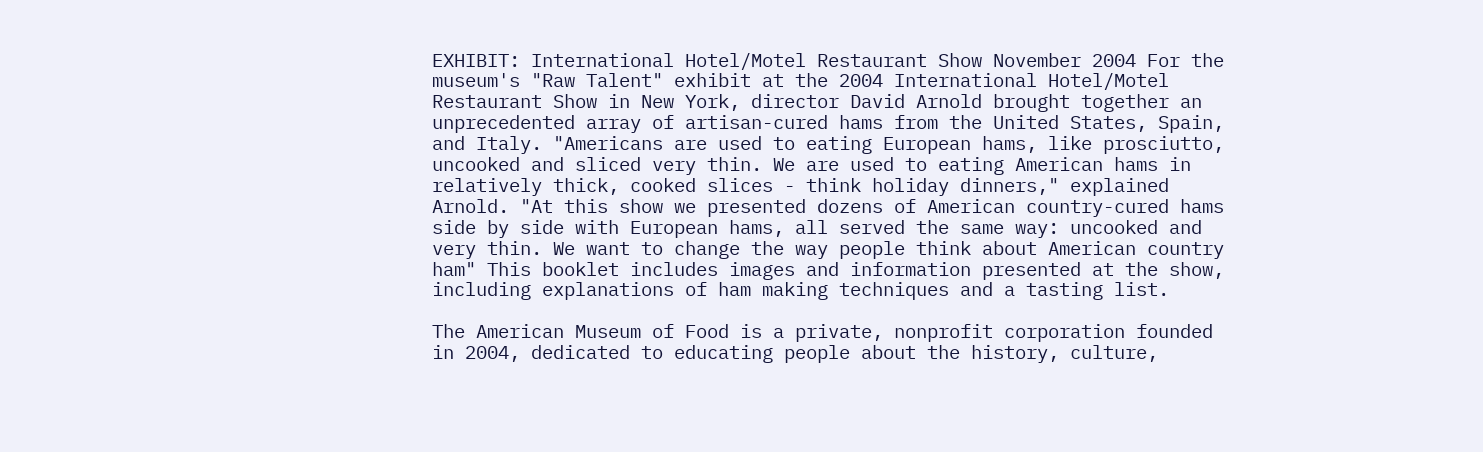EXHIBIT: International Hotel/Motel Restaurant Show November 2004 For the museum's "Raw Talent" exhibit at the 2004 International Hotel/Motel Restaurant Show in New York, director David Arnold brought together an unprecedented array of artisan-cured hams from the United States, Spain, and Italy. "Americans are used to eating European hams, like prosciutto, uncooked and sliced very thin. We are used to eating American hams in relatively thick, cooked slices - think holiday dinners," explained Arnold. "At this show we presented dozens of American country-cured hams side by side with European hams, all served the same way: uncooked and very thin. We want to change the way people think about American country ham" This booklet includes images and information presented at the show, including explanations of ham making techniques and a tasting list.

The American Museum of Food is a private, nonprofit corporation founded in 2004, dedicated to educating people about the history, culture,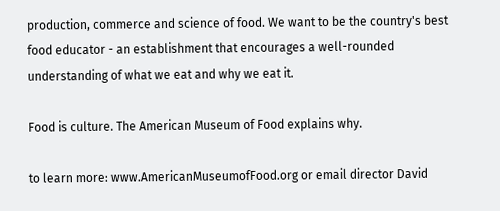production, commerce and science of food. We want to be the country's best food educator - an establishment that encourages a well-rounded understanding of what we eat and why we eat it.

Food is culture. The American Museum of Food explains why.

to learn more: www.AmericanMuseumofFood.org or email director David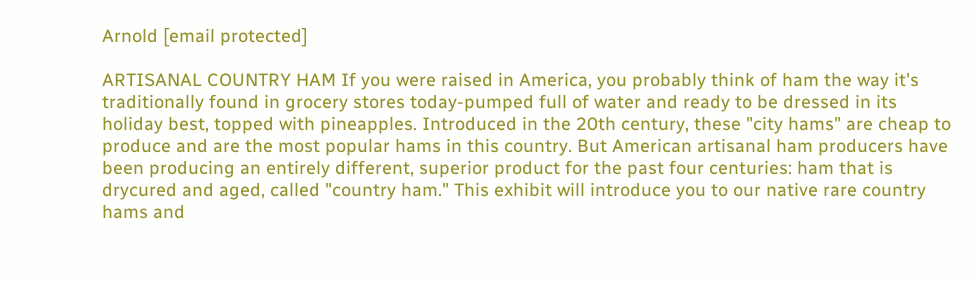Arnold [email protected]

ARTISANAL COUNTRY HAM If you were raised in America, you probably think of ham the way it's traditionally found in grocery stores today-pumped full of water and ready to be dressed in its holiday best, topped with pineapples. Introduced in the 20th century, these "city hams" are cheap to produce and are the most popular hams in this country. But American artisanal ham producers have been producing an entirely different, superior product for the past four centuries: ham that is drycured and aged, called "country ham." This exhibit will introduce you to our native rare country hams and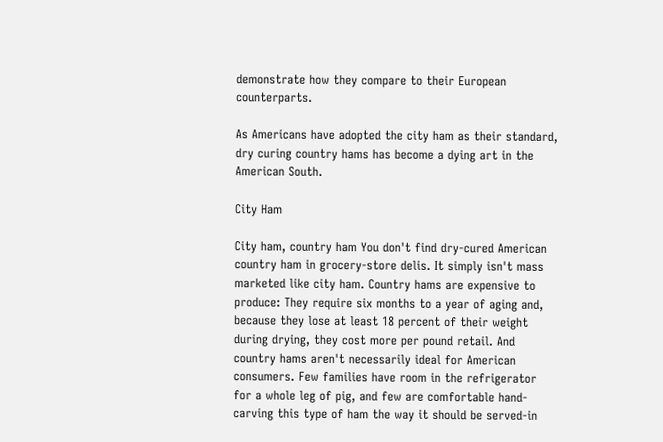demonstrate how they compare to their European counterparts.

As Americans have adopted the city ham as their standard, dry curing country hams has become a dying art in the American South.

City Ham

City ham, country ham You don't find dry-cured American country ham in grocery-store delis. It simply isn't mass marketed like city ham. Country hams are expensive to produce: They require six months to a year of aging and, because they lose at least 18 percent of their weight during drying, they cost more per pound retail. And country hams aren't necessarily ideal for American consumers. Few families have room in the refrigerator for a whole leg of pig, and few are comfortable hand-carving this type of ham the way it should be served-in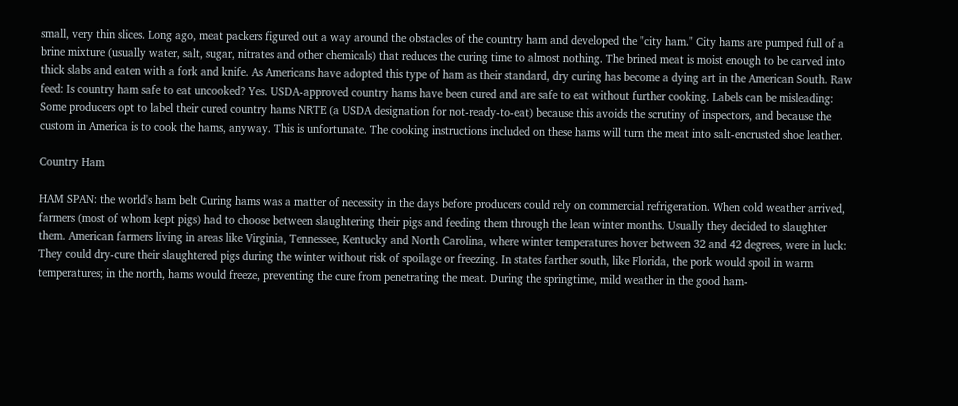small, very thin slices. Long ago, meat packers figured out a way around the obstacles of the country ham and developed the "city ham." City hams are pumped full of a brine mixture (usually water, salt, sugar, nitrates and other chemicals) that reduces the curing time to almost nothing. The brined meat is moist enough to be carved into thick slabs and eaten with a fork and knife. As Americans have adopted this type of ham as their standard, dry curing has become a dying art in the American South. Raw feed: Is country ham safe to eat uncooked? Yes. USDA-approved country hams have been cured and are safe to eat without further cooking. Labels can be misleading: Some producers opt to label their cured country hams NRTE (a USDA designation for not-ready-to-eat) because this avoids the scrutiny of inspectors, and because the custom in America is to cook the hams, anyway. This is unfortunate. The cooking instructions included on these hams will turn the meat into salt-encrusted shoe leather.

Country Ham

HAM SPAN: the world's ham belt Curing hams was a matter of necessity in the days before producers could rely on commercial refrigeration. When cold weather arrived, farmers (most of whom kept pigs) had to choose between slaughtering their pigs and feeding them through the lean winter months. Usually they decided to slaughter them. American farmers living in areas like Virginia, Tennessee, Kentucky and North Carolina, where winter temperatures hover between 32 and 42 degrees, were in luck: They could dry-cure their slaughtered pigs during the winter without risk of spoilage or freezing. In states farther south, like Florida, the pork would spoil in warm temperatures; in the north, hams would freeze, preventing the cure from penetrating the meat. During the springtime, mild weather in the good ham-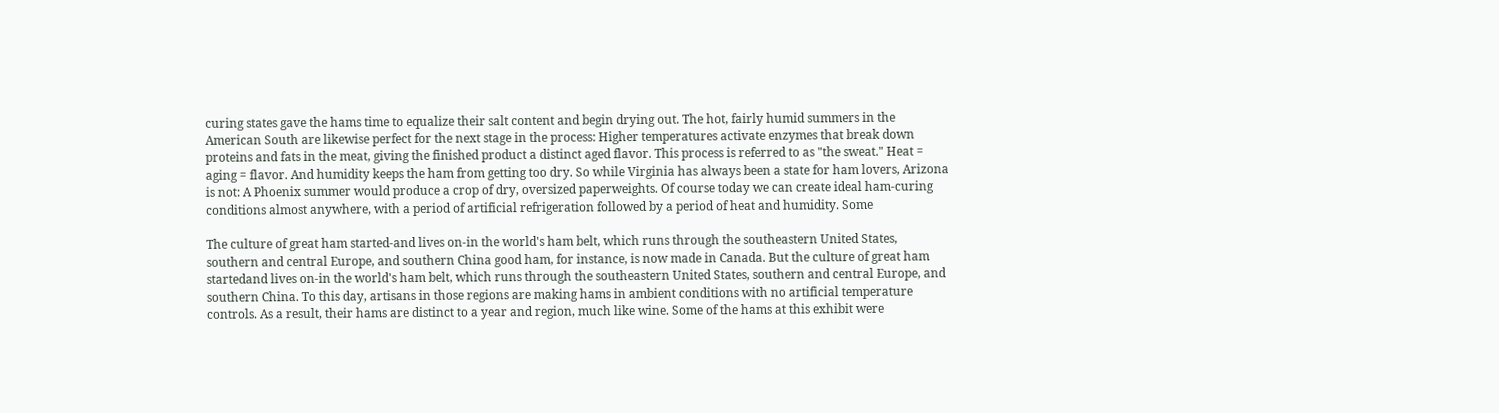curing states gave the hams time to equalize their salt content and begin drying out. The hot, fairly humid summers in the American South are likewise perfect for the next stage in the process: Higher temperatures activate enzymes that break down proteins and fats in the meat, giving the finished product a distinct aged flavor. This process is referred to as "the sweat." Heat = aging = flavor. And humidity keeps the ham from getting too dry. So while Virginia has always been a state for ham lovers, Arizona is not: A Phoenix summer would produce a crop of dry, oversized paperweights. Of course today we can create ideal ham-curing conditions almost anywhere, with a period of artificial refrigeration followed by a period of heat and humidity. Some

The culture of great ham started-and lives on-in the world's ham belt, which runs through the southeastern United States, southern and central Europe, and southern China good ham, for instance, is now made in Canada. But the culture of great ham startedand lives on-in the world's ham belt, which runs through the southeastern United States, southern and central Europe, and southern China. To this day, artisans in those regions are making hams in ambient conditions with no artificial temperature controls. As a result, their hams are distinct to a year and region, much like wine. Some of the hams at this exhibit were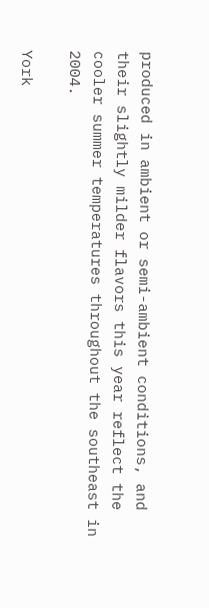produced in ambient or semi-ambient conditions, and their slightly milder flavors this year reflect the cooler summer temperatures throughout the southeast in 2004.

York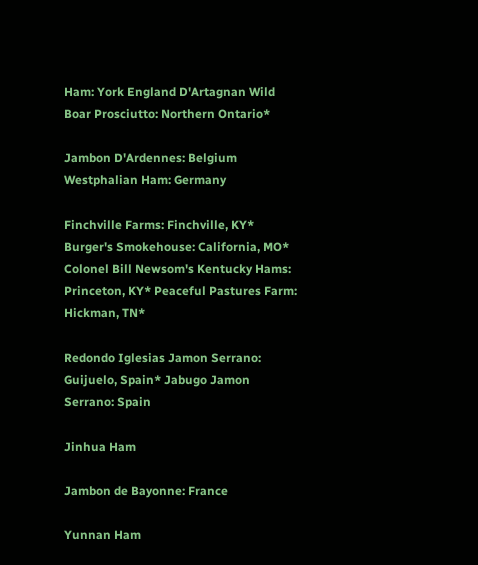Ham: York England D'Artagnan Wild Boar Prosciutto: Northern Ontario*

Jambon D'Ardennes: Belgium Westphalian Ham: Germany

Finchville Farms: Finchville, KY* Burger's Smokehouse: California, MO* Colonel Bill Newsom's Kentucky Hams: Princeton, KY* Peaceful Pastures Farm: Hickman, TN*

Redondo Iglesias Jamon Serrano: Guijuelo, Spain* Jabugo Jamon Serrano: Spain

Jinhua Ham

Jambon de Bayonne: France

Yunnan Ham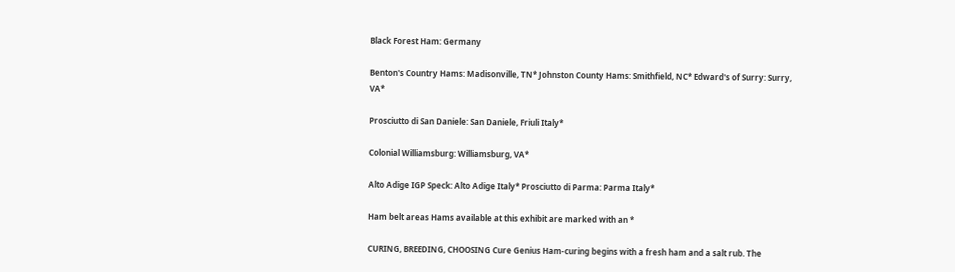Black Forest Ham: Germany

Benton's Country Hams: Madisonville, TN* Johnston County Hams: Smithfield, NC* Edward's of Surry: Surry, VA*

Prosciutto di San Daniele: San Daniele, Friuli Italy*

Colonial Williamsburg: Williamsburg, VA*

Alto Adige IGP Speck: Alto Adige Italy* Prosciutto di Parma: Parma Italy*

Ham belt areas Hams available at this exhibit are marked with an *

CURING, BREEDING, CHOOSING Cure Genius Ham-curing begins with a fresh ham and a salt rub. The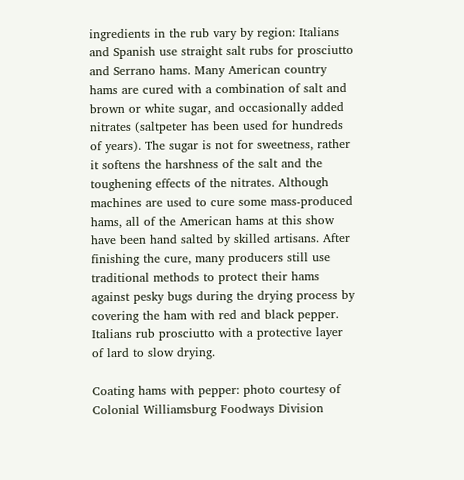ingredients in the rub vary by region: Italians and Spanish use straight salt rubs for prosciutto and Serrano hams. Many American country hams are cured with a combination of salt and brown or white sugar, and occasionally added nitrates (saltpeter has been used for hundreds of years). The sugar is not for sweetness, rather it softens the harshness of the salt and the toughening effects of the nitrates. Although machines are used to cure some mass-produced hams, all of the American hams at this show have been hand salted by skilled artisans. After finishing the cure, many producers still use traditional methods to protect their hams against pesky bugs during the drying process by covering the ham with red and black pepper. Italians rub prosciutto with a protective layer of lard to slow drying.

Coating hams with pepper: photo courtesy of Colonial Williamsburg Foodways Division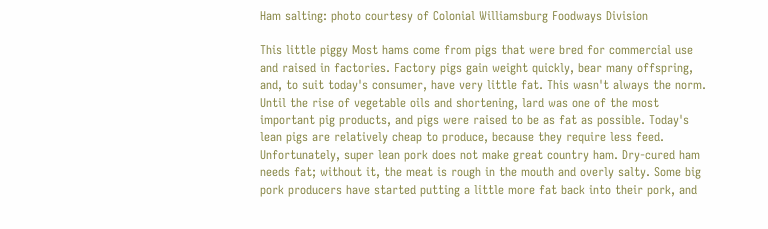Ham salting: photo courtesy of Colonial Williamsburg Foodways Division

This little piggy Most hams come from pigs that were bred for commercial use and raised in factories. Factory pigs gain weight quickly, bear many offspring, and, to suit today's consumer, have very little fat. This wasn't always the norm. Until the rise of vegetable oils and shortening, lard was one of the most important pig products, and pigs were raised to be as fat as possible. Today's lean pigs are relatively cheap to produce, because they require less feed. Unfortunately, super lean pork does not make great country ham. Dry-cured ham needs fat; without it, the meat is rough in the mouth and overly salty. Some big pork producers have started putting a little more fat back into their pork, and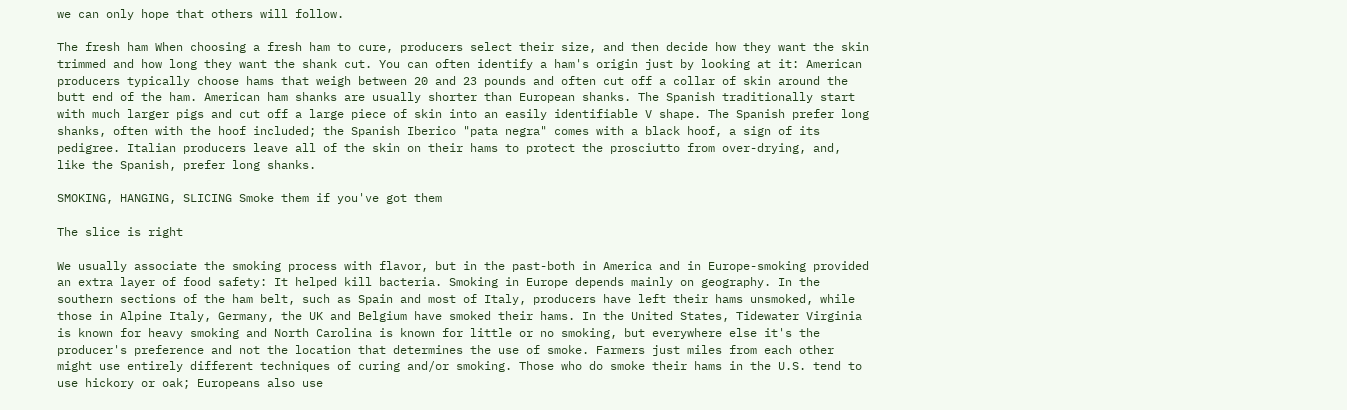we can only hope that others will follow.

The fresh ham When choosing a fresh ham to cure, producers select their size, and then decide how they want the skin trimmed and how long they want the shank cut. You can often identify a ham's origin just by looking at it: American producers typically choose hams that weigh between 20 and 23 pounds and often cut off a collar of skin around the butt end of the ham. American ham shanks are usually shorter than European shanks. The Spanish traditionally start with much larger pigs and cut off a large piece of skin into an easily identifiable V shape. The Spanish prefer long shanks, often with the hoof included; the Spanish Iberico "pata negra" comes with a black hoof, a sign of its pedigree. Italian producers leave all of the skin on their hams to protect the prosciutto from over-drying, and, like the Spanish, prefer long shanks.

SMOKING, HANGING, SLICING Smoke them if you've got them

The slice is right

We usually associate the smoking process with flavor, but in the past-both in America and in Europe-smoking provided an extra layer of food safety: It helped kill bacteria. Smoking in Europe depends mainly on geography. In the southern sections of the ham belt, such as Spain and most of Italy, producers have left their hams unsmoked, while those in Alpine Italy, Germany, the UK and Belgium have smoked their hams. In the United States, Tidewater Virginia is known for heavy smoking and North Carolina is known for little or no smoking, but everywhere else it's the producer's preference and not the location that determines the use of smoke. Farmers just miles from each other might use entirely different techniques of curing and/or smoking. Those who do smoke their hams in the U.S. tend to use hickory or oak; Europeans also use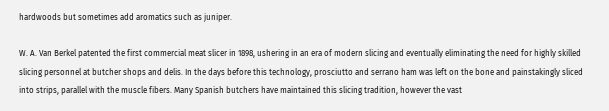hardwoods but sometimes add aromatics such as juniper.

W. A. Van Berkel patented the first commercial meat slicer in 1898, ushering in an era of modern slicing and eventually eliminating the need for highly skilled slicing personnel at butcher shops and delis. In the days before this technology, prosciutto and serrano ham was left on the bone and painstakingly sliced into strips, parallel with the muscle fibers. Many Spanish butchers have maintained this slicing tradition, however the vast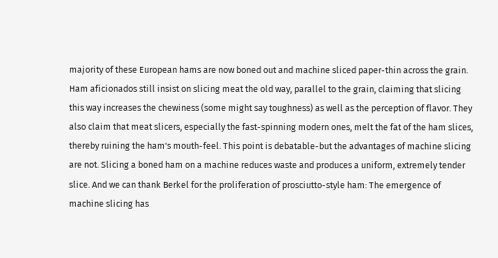majority of these European hams are now boned out and machine sliced paper-thin across the grain. Ham aficionados still insist on slicing meat the old way, parallel to the grain, claiming that slicing this way increases the chewiness (some might say toughness) as well as the perception of flavor. They also claim that meat slicers, especially the fast-spinning modern ones, melt the fat of the ham slices, thereby ruining the ham's mouth-feel. This point is debatable-but the advantages of machine slicing are not. Slicing a boned ham on a machine reduces waste and produces a uniform, extremely tender slice. And we can thank Berkel for the proliferation of prosciutto-style ham: The emergence of machine slicing has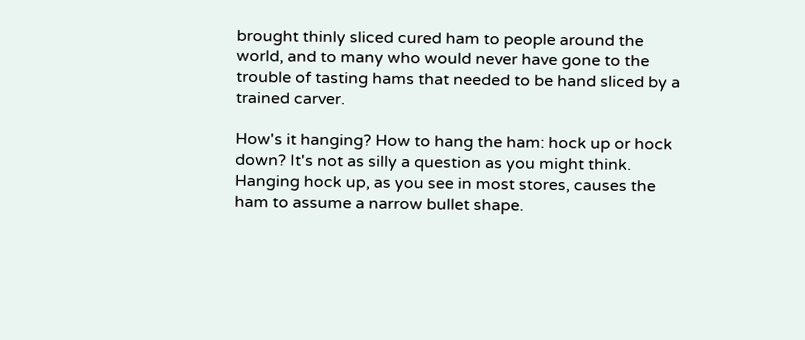brought thinly sliced cured ham to people around the world, and to many who would never have gone to the trouble of tasting hams that needed to be hand sliced by a trained carver.

How's it hanging? How to hang the ham: hock up or hock down? It's not as silly a question as you might think. Hanging hock up, as you see in most stores, causes the ham to assume a narrow bullet shape.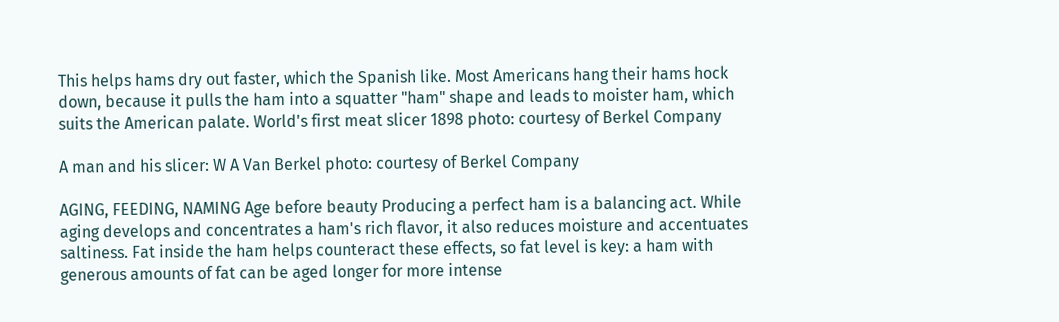This helps hams dry out faster, which the Spanish like. Most Americans hang their hams hock down, because it pulls the ham into a squatter "ham" shape and leads to moister ham, which suits the American palate. World's first meat slicer 1898 photo: courtesy of Berkel Company

A man and his slicer: W A Van Berkel photo: courtesy of Berkel Company

AGING, FEEDING, NAMING Age before beauty Producing a perfect ham is a balancing act. While aging develops and concentrates a ham's rich flavor, it also reduces moisture and accentuates saltiness. Fat inside the ham helps counteract these effects, so fat level is key: a ham with generous amounts of fat can be aged longer for more intense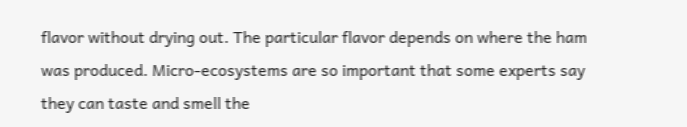flavor without drying out. The particular flavor depends on where the ham was produced. Micro-ecosystems are so important that some experts say they can taste and smell the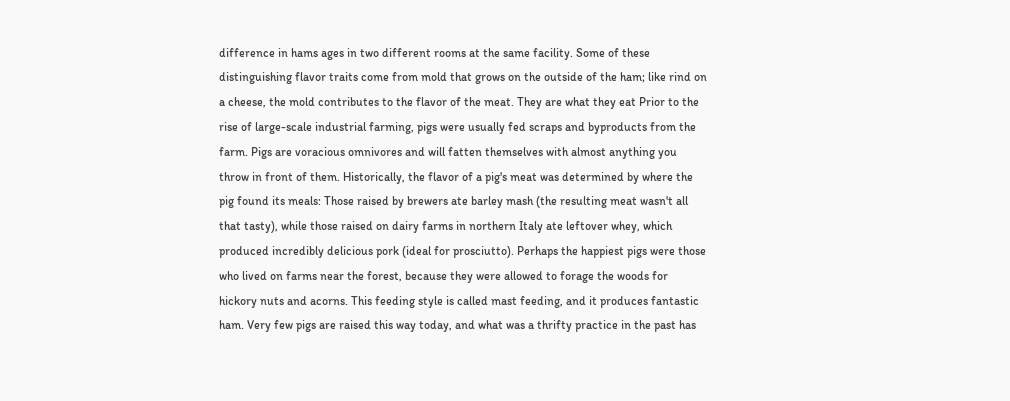difference in hams ages in two different rooms at the same facility. Some of these distinguishing flavor traits come from mold that grows on the outside of the ham; like rind on a cheese, the mold contributes to the flavor of the meat. They are what they eat Prior to the rise of large-scale industrial farming, pigs were usually fed scraps and byproducts from the farm. Pigs are voracious omnivores and will fatten themselves with almost anything you throw in front of them. Historically, the flavor of a pig's meat was determined by where the pig found its meals: Those raised by brewers ate barley mash (the resulting meat wasn't all that tasty), while those raised on dairy farms in northern Italy ate leftover whey, which produced incredibly delicious pork (ideal for prosciutto). Perhaps the happiest pigs were those who lived on farms near the forest, because they were allowed to forage the woods for hickory nuts and acorns. This feeding style is called mast feeding, and it produces fantastic ham. Very few pigs are raised this way today, and what was a thrifty practice in the past has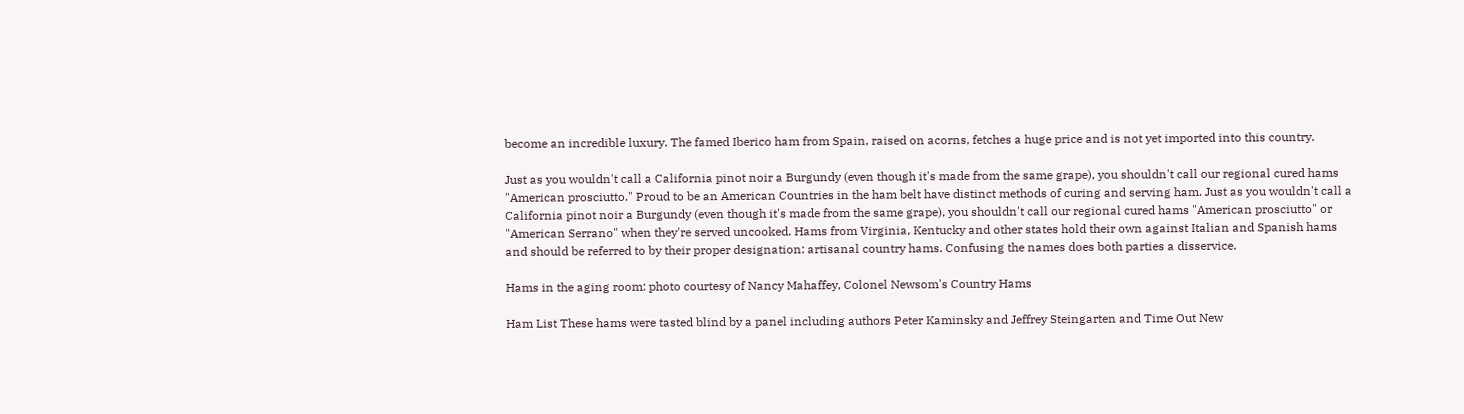become an incredible luxury. The famed Iberico ham from Spain, raised on acorns, fetches a huge price and is not yet imported into this country.

Just as you wouldn't call a California pinot noir a Burgundy (even though it's made from the same grape), you shouldn't call our regional cured hams "American prosciutto." Proud to be an American Countries in the ham belt have distinct methods of curing and serving ham. Just as you wouldn't call a California pinot noir a Burgundy (even though it's made from the same grape), you shouldn't call our regional cured hams "American prosciutto" or "American Serrano" when they're served uncooked. Hams from Virginia, Kentucky and other states hold their own against Italian and Spanish hams and should be referred to by their proper designation: artisanal country hams. Confusing the names does both parties a disservice.

Hams in the aging room: photo courtesy of Nancy Mahaffey, Colonel Newsom's Country Hams

Ham List These hams were tasted blind by a panel including authors Peter Kaminsky and Jeffrey Steingarten and Time Out New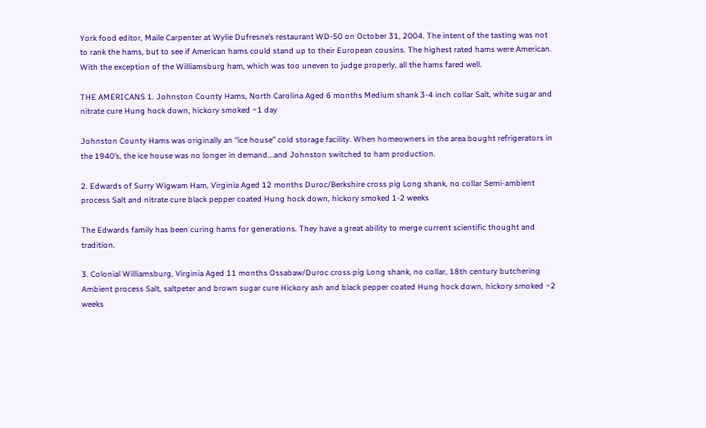York food editor, Maile Carpenter at Wylie Dufresne’s restaurant WD-50 on October 31, 2004. The intent of the tasting was not to rank the hams, but to see if American hams could stand up to their European cousins. The highest rated hams were American. With the exception of the Williamsburg ham, which was too uneven to judge properly, all the hams fared well.

THE AMERICANS 1. Johnston County Hams, North Carolina Aged 6 months Medium shank 3-4 inch collar Salt, white sugar and nitrate cure Hung hock down, hickory smoked ~1 day

Johnston County Hams was originally an “ice house” cold storage facility. When homeowners in the area bought refrigerators in the 1940’s, the ice house was no longer in demand...and Johnston switched to ham production.

2. Edwards of Surry Wigwam Ham, Virginia Aged 12 months Duroc/Berkshire cross pig Long shank, no collar Semi-ambient process Salt and nitrate cure black pepper coated Hung hock down, hickory smoked 1-2 weeks

The Edwards family has been curing hams for generations. They have a great ability to merge current scientific thought and tradition.

3. Colonial Williamsburg, Virginia Aged 11 months Ossabaw/Duroc cross pig Long shank, no collar, 18th century butchering Ambient process Salt, saltpeter and brown sugar cure Hickory ash and black pepper coated Hung hock down, hickory smoked ~2 weeks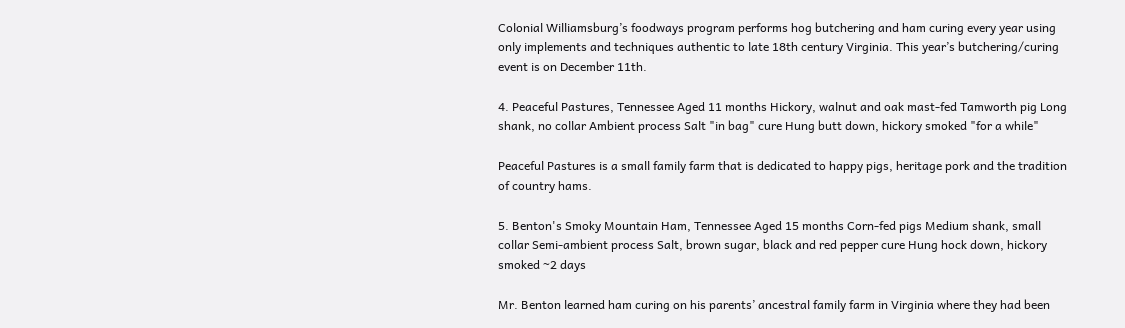Colonial Williamsburg’s foodways program performs hog butchering and ham curing every year using only implements and techniques authentic to late 18th century Virginia. This year’s butchering/curing event is on December 11th.

4. Peaceful Pastures, Tennessee Aged 11 months Hickory, walnut and oak mast-fed Tamworth pig Long shank, no collar Ambient process Salt "in bag" cure Hung butt down, hickory smoked "for a while"

Peaceful Pastures is a small family farm that is dedicated to happy pigs, heritage pork and the tradition of country hams.

5. Benton's Smoky Mountain Ham, Tennessee Aged 15 months Corn-fed pigs Medium shank, small collar Semi-ambient process Salt, brown sugar, black and red pepper cure Hung hock down, hickory smoked ~2 days

Mr. Benton learned ham curing on his parents’ ancestral family farm in Virginia where they had been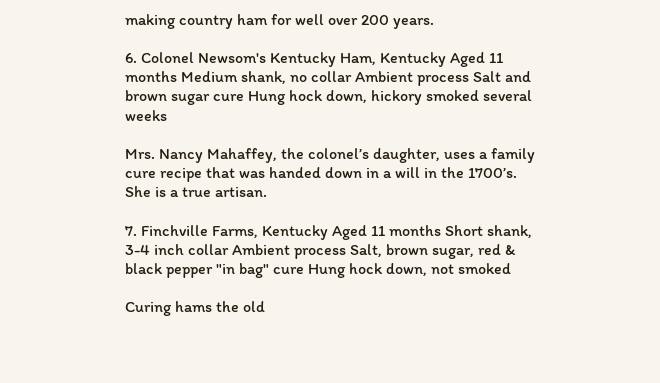making country ham for well over 200 years.

6. Colonel Newsom's Kentucky Ham, Kentucky Aged 11 months Medium shank, no collar Ambient process Salt and brown sugar cure Hung hock down, hickory smoked several weeks

Mrs. Nancy Mahaffey, the colonel’s daughter, uses a family cure recipe that was handed down in a will in the 1700’s. She is a true artisan.

7. Finchville Farms, Kentucky Aged 11 months Short shank, 3-4 inch collar Ambient process Salt, brown sugar, red & black pepper "in bag" cure Hung hock down, not smoked

Curing hams the old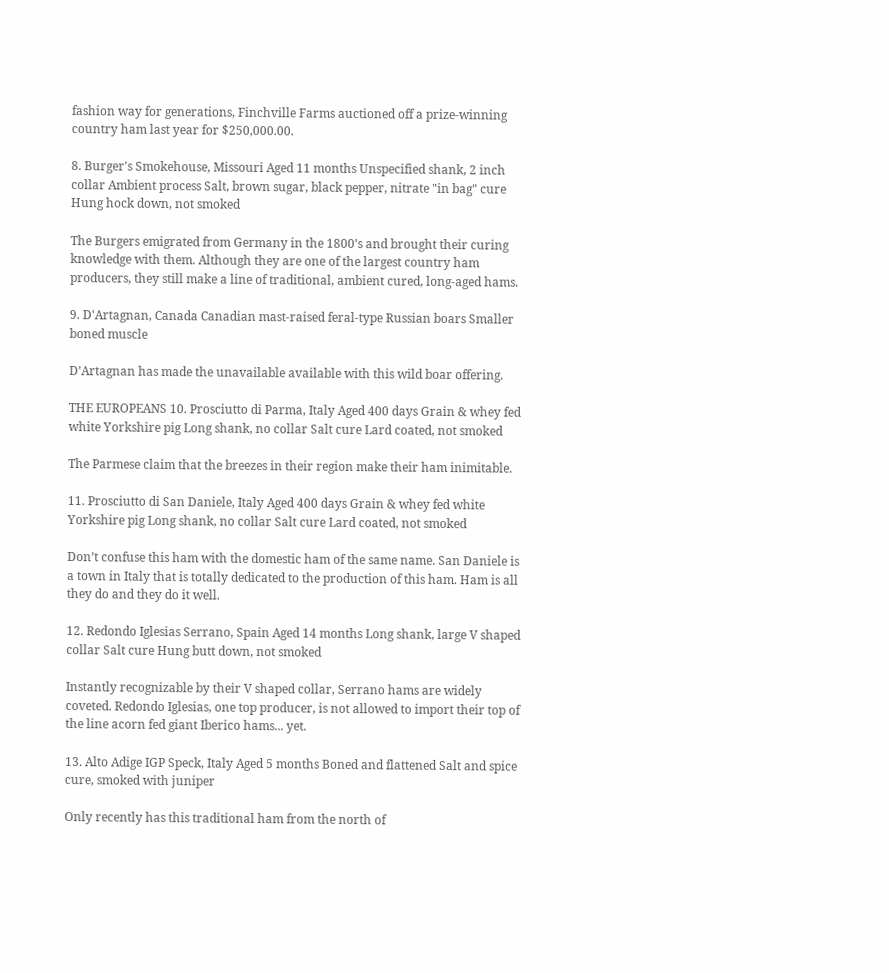fashion way for generations, Finchville Farms auctioned off a prize-winning country ham last year for $250,000.00.

8. Burger's Smokehouse, Missouri Aged 11 months Unspecified shank, 2 inch collar Ambient process Salt, brown sugar, black pepper, nitrate "in bag" cure Hung hock down, not smoked

The Burgers emigrated from Germany in the 1800’s and brought their curing knowledge with them. Although they are one of the largest country ham producers, they still make a line of traditional, ambient cured, long-aged hams.

9. D'Artagnan, Canada Canadian mast-raised feral-type Russian boars Smaller boned muscle

D’Artagnan has made the unavailable available with this wild boar offering.

THE EUROPEANS 10. Prosciutto di Parma, Italy Aged 400 days Grain & whey fed white Yorkshire pig Long shank, no collar Salt cure Lard coated, not smoked

The Parmese claim that the breezes in their region make their ham inimitable.

11. Prosciutto di San Daniele, Italy Aged 400 days Grain & whey fed white Yorkshire pig Long shank, no collar Salt cure Lard coated, not smoked

Don’t confuse this ham with the domestic ham of the same name. San Daniele is a town in Italy that is totally dedicated to the production of this ham. Ham is all they do and they do it well.

12. Redondo Iglesias Serrano, Spain Aged 14 months Long shank, large V shaped collar Salt cure Hung butt down, not smoked

Instantly recognizable by their V shaped collar, Serrano hams are widely coveted. Redondo Iglesias, one top producer, is not allowed to import their top of the line acorn fed giant Iberico hams... yet.

13. Alto Adige IGP Speck, Italy Aged 5 months Boned and flattened Salt and spice cure, smoked with juniper

Only recently has this traditional ham from the north of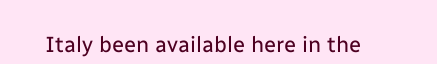Italy been available here in the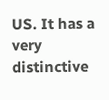US. It has a very distinctive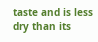taste and is less dry than its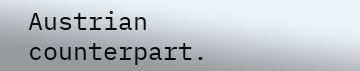Austrian counterpart.